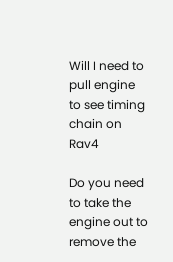Will I need to pull engine to see timing chain on Rav4

Do you need to take the engine out to remove the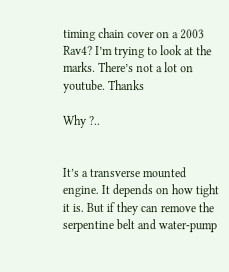timing chain cover on a 2003 Rav4? I’m trying to look at the marks. There’s not a lot on youtube. Thanks

Why ?..


It’s a transverse mounted engine. It depends on how tight it is. But if they can remove the serpentine belt and water-pump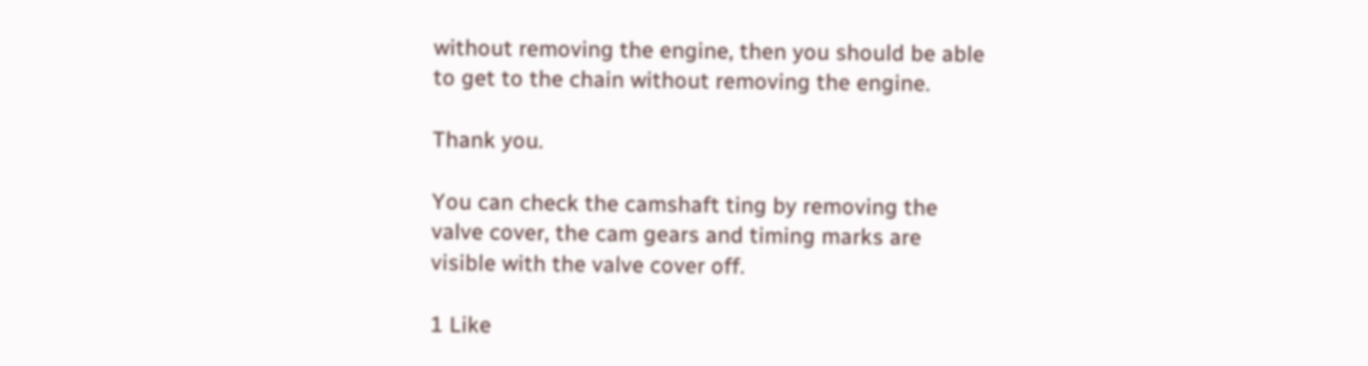without removing the engine, then you should be able to get to the chain without removing the engine.

Thank you.

You can check the camshaft ting by removing the valve cover, the cam gears and timing marks are visible with the valve cover off.

1 Like